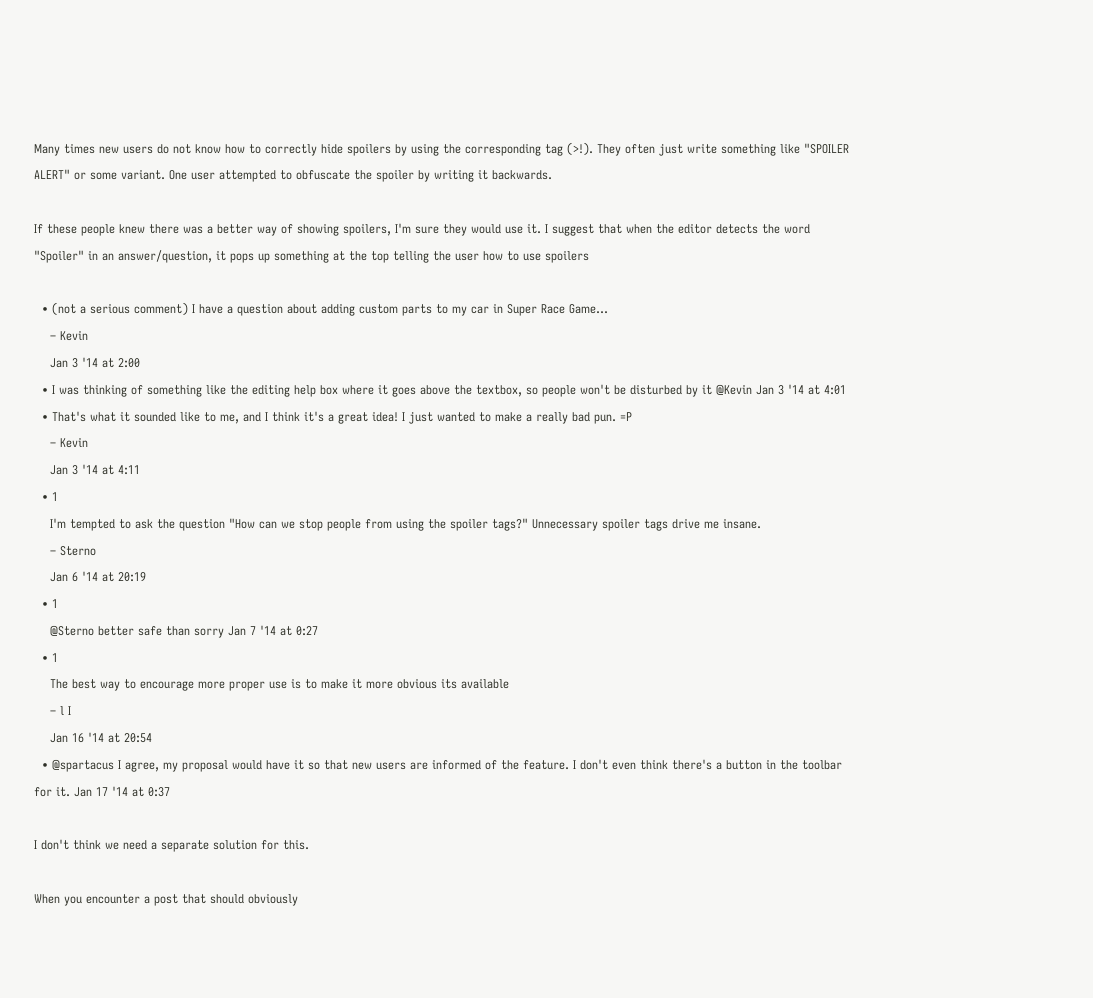Many times new users do not know how to correctly hide spoilers by using the corresponding tag (>!). They often just write something like "SPOILER ALERT" or some variant. One user attempted to obfuscate the spoiler by writing it backwards.

If these people knew there was a better way of showing spoilers, I'm sure they would use it. I suggest that when the editor detects the word "Spoiler" in an answer/question, it pops up something at the top telling the user how to use spoilers

  • (not a serious comment) I have a question about adding custom parts to my car in Super Race Game...
    – Kevin
    Jan 3 '14 at 2:00
  • I was thinking of something like the editing help box where it goes above the textbox, so people won't be disturbed by it @Kevin Jan 3 '14 at 4:01
  • That's what it sounded like to me, and I think it's a great idea! I just wanted to make a really bad pun. =P
    – Kevin
    Jan 3 '14 at 4:11
  • 1
    I'm tempted to ask the question "How can we stop people from using the spoiler tags?" Unnecessary spoiler tags drive me insane.
    – Sterno
    Jan 6 '14 at 20:19
  • 1
    @Sterno better safe than sorry Jan 7 '14 at 0:27
  • 1
    The best way to encourage more proper use is to make it more obvious its available
    – l I
    Jan 16 '14 at 20:54
  • @spartacus I agree, my proposal would have it so that new users are informed of the feature. I don't even think there's a button in the toolbar for it. Jan 17 '14 at 0:37

I don't think we need a separate solution for this.

When you encounter a post that should obviously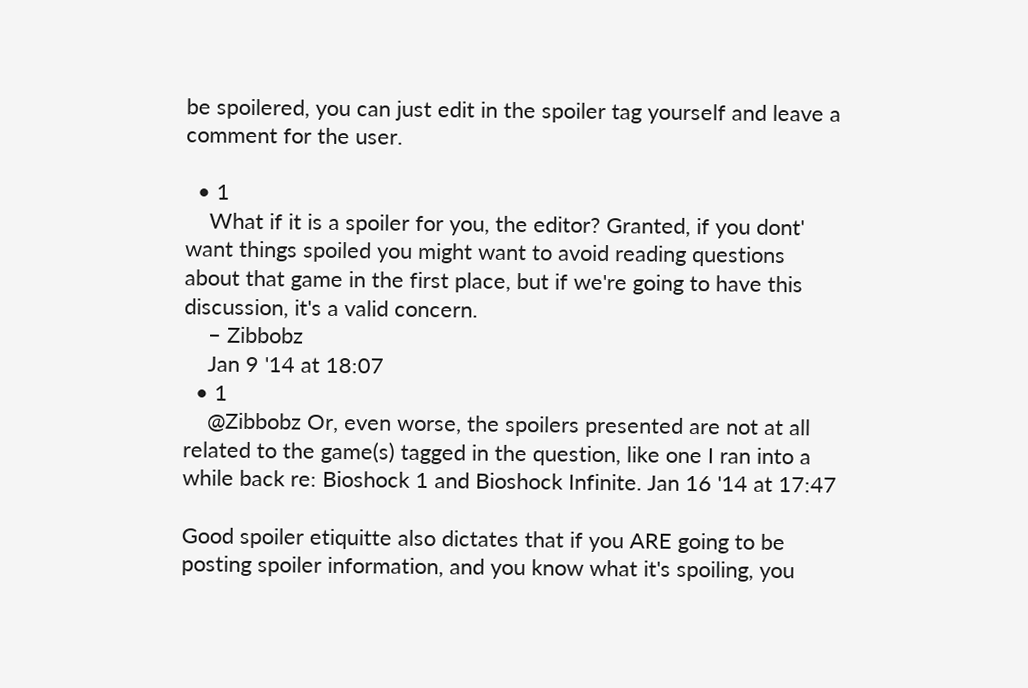be spoilered, you can just edit in the spoiler tag yourself and leave a comment for the user.

  • 1
    What if it is a spoiler for you, the editor? Granted, if you dont' want things spoiled you might want to avoid reading questions about that game in the first place, but if we're going to have this discussion, it's a valid concern.
    – Zibbobz
    Jan 9 '14 at 18:07
  • 1
    @Zibbobz Or, even worse, the spoilers presented are not at all related to the game(s) tagged in the question, like one I ran into a while back re: Bioshock 1 and Bioshock Infinite. Jan 16 '14 at 17:47

Good spoiler etiquitte also dictates that if you ARE going to be posting spoiler information, and you know what it's spoiling, you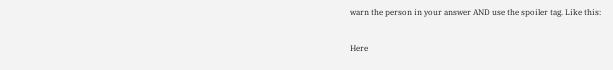warn the person in your answer AND use the spoiler tag. Like this:

Here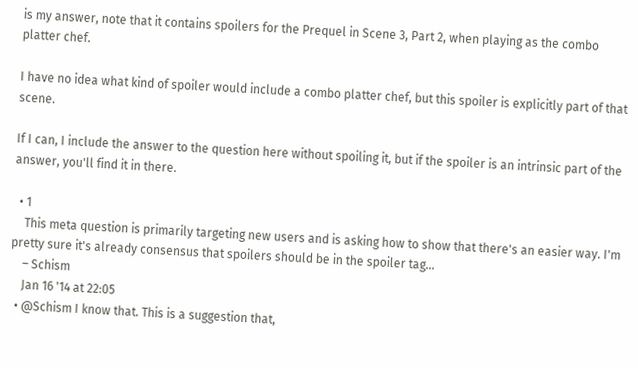is my answer, note that it contains spoilers for the Prequel in Scene 3, Part 2, when playing as the combo platter chef.

I have no idea what kind of spoiler would include a combo platter chef, but this spoiler is explicitly part of that scene.

If I can, I include the answer to the question here without spoiling it, but if the spoiler is an intrinsic part of the answer, you'll find it in there.

  • 1
    This meta question is primarily targeting new users and is asking how to show that there's an easier way. I'm pretty sure it's already consensus that spoilers should be in the spoiler tag...
    – Schism
    Jan 16 '14 at 22:05
  • @Schism I know that. This is a suggestion that,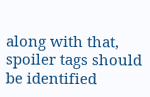along with that, spoiler tags should be identified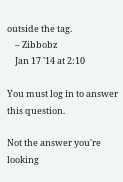outside the tag.
    – Zibbobz
    Jan 17 '14 at 2:10

You must log in to answer this question.

Not the answer you're looking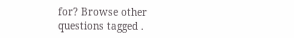for? Browse other questions tagged .